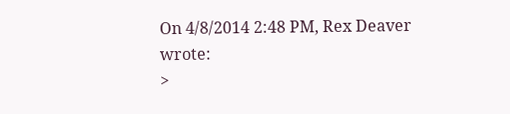On 4/8/2014 2:48 PM, Rex Deaver wrote:
>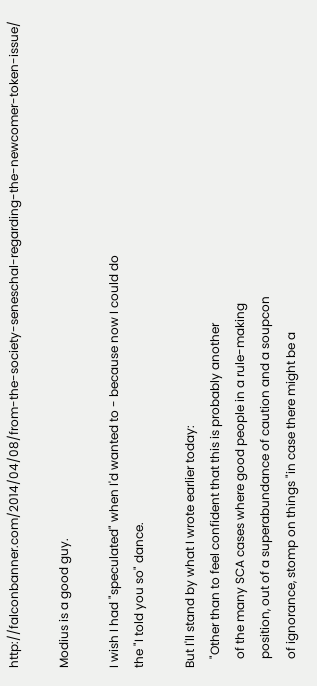http://falconbanner.com/2014/04/08/from-the-society-seneschal-regarding-the-newcomer-token-issue/

Modius is a good guy.

I wish I had "speculated" when I'd wanted to - because now I could do
the "I told you so" dance.

But I'll stand by what I wrote earlier today:
   "Other than to feel confident that this is probably another
   of the many SCA cases where good people in a rule-making
   position, out of a superabundance of caution and a soupcon
   of ignorance, stomp on things "in case there might be a